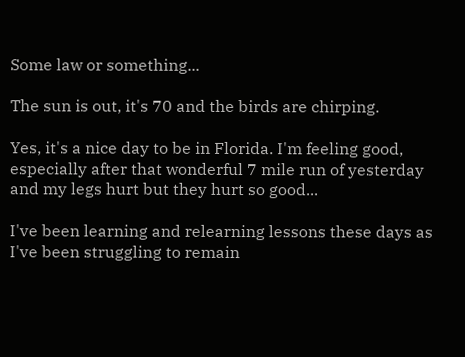Some law or something...

The sun is out, it's 70 and the birds are chirping.

Yes, it's a nice day to be in Florida. I'm feeling good, especially after that wonderful 7 mile run of yesterday and my legs hurt but they hurt so good...

I've been learning and relearning lessons these days as I've been struggling to remain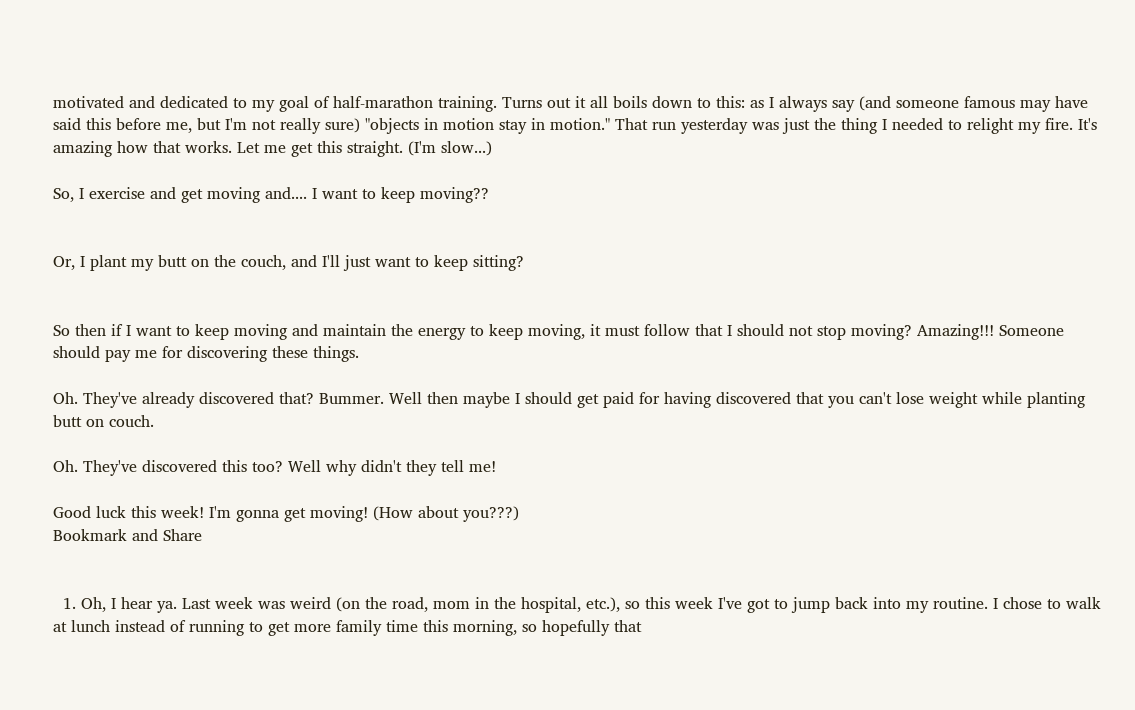motivated and dedicated to my goal of half-marathon training. Turns out it all boils down to this: as I always say (and someone famous may have said this before me, but I'm not really sure) "objects in motion stay in motion." That run yesterday was just the thing I needed to relight my fire. It's amazing how that works. Let me get this straight. (I'm slow...)

So, I exercise and get moving and.... I want to keep moving??


Or, I plant my butt on the couch, and I'll just want to keep sitting?


So then if I want to keep moving and maintain the energy to keep moving, it must follow that I should not stop moving? Amazing!!! Someone should pay me for discovering these things.

Oh. They've already discovered that? Bummer. Well then maybe I should get paid for having discovered that you can't lose weight while planting butt on couch.

Oh. They've discovered this too? Well why didn't they tell me!

Good luck this week! I'm gonna get moving! (How about you???)
Bookmark and Share


  1. Oh, I hear ya. Last week was weird (on the road, mom in the hospital, etc.), so this week I've got to jump back into my routine. I chose to walk at lunch instead of running to get more family time this morning, so hopefully that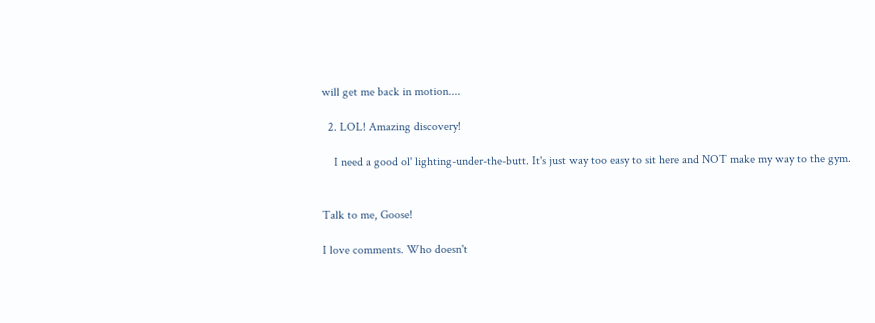will get me back in motion....

  2. LOL! Amazing discovery!

    I need a good ol' lighting-under-the-butt. It's just way too easy to sit here and NOT make my way to the gym.


Talk to me, Goose!

I love comments. Who doesn't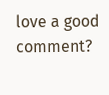love a good comment?